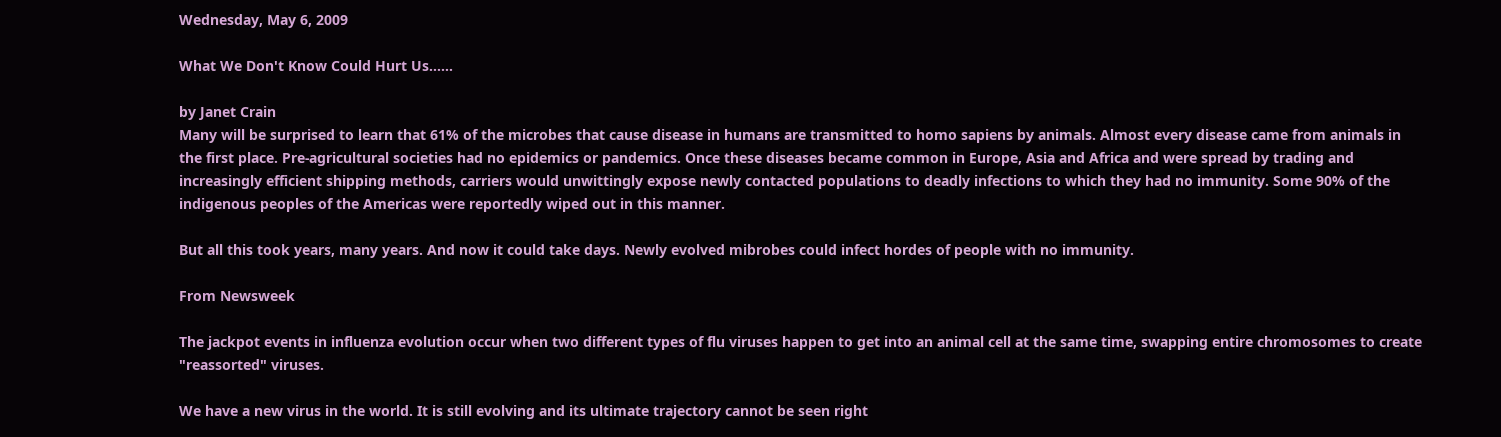Wednesday, May 6, 2009

What We Don't Know Could Hurt Us......

by Janet Crain
Many will be surprised to learn that 61% of the microbes that cause disease in humans are transmitted to homo sapiens by animals. Almost every disease came from animals in the first place. Pre-agricultural societies had no epidemics or pandemics. Once these diseases became common in Europe, Asia and Africa and were spread by trading and increasingly efficient shipping methods, carriers would unwittingly expose newly contacted populations to deadly infections to which they had no immunity. Some 90% of the indigenous peoples of the Americas were reportedly wiped out in this manner.

But all this took years, many years. And now it could take days. Newly evolved mibrobes could infect hordes of people with no immunity.

From Newsweek

The jackpot events in influenza evolution occur when two different types of flu viruses happen to get into an animal cell at the same time, swapping entire chromosomes to create "reassorted" viruses.

We have a new virus in the world. It is still evolving and its ultimate trajectory cannot be seen right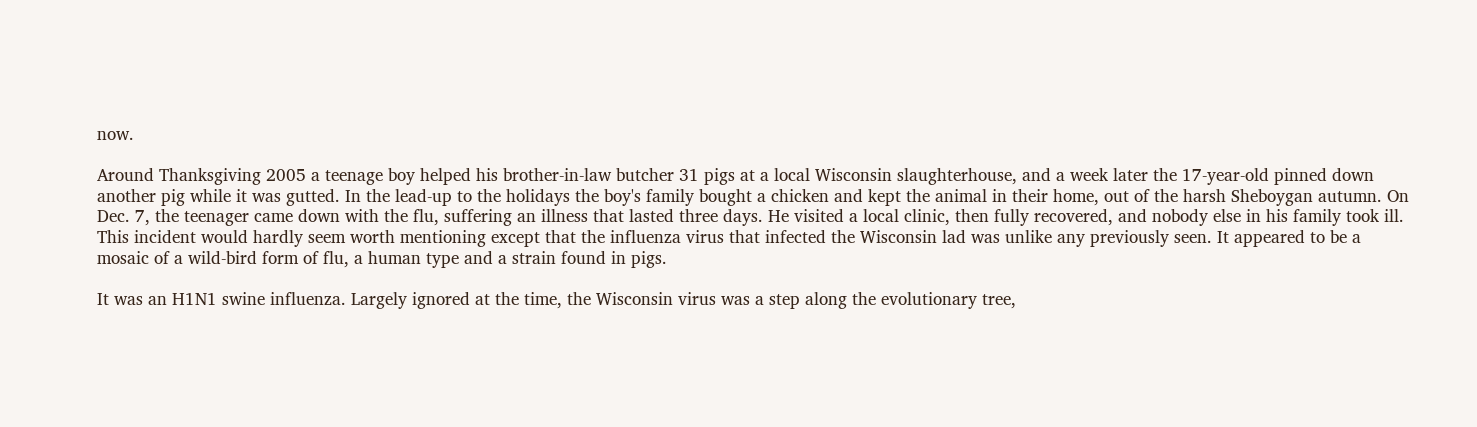now.

Around Thanksgiving 2005 a teenage boy helped his brother-in-law butcher 31 pigs at a local Wisconsin slaughterhouse, and a week later the 17-year-old pinned down another pig while it was gutted. In the lead-up to the holidays the boy's family bought a chicken and kept the animal in their home, out of the harsh Sheboygan autumn. On Dec. 7, the teenager came down with the flu, suffering an illness that lasted three days. He visited a local clinic, then fully recovered, and nobody else in his family took ill.
This incident would hardly seem worth mentioning except that the influenza virus that infected the Wisconsin lad was unlike any previously seen. It appeared to be a mosaic of a wild-bird form of flu, a human type and a strain found in pigs.

It was an H1N1 swine influenza. Largely ignored at the time, the Wisconsin virus was a step along the evolutionary tree,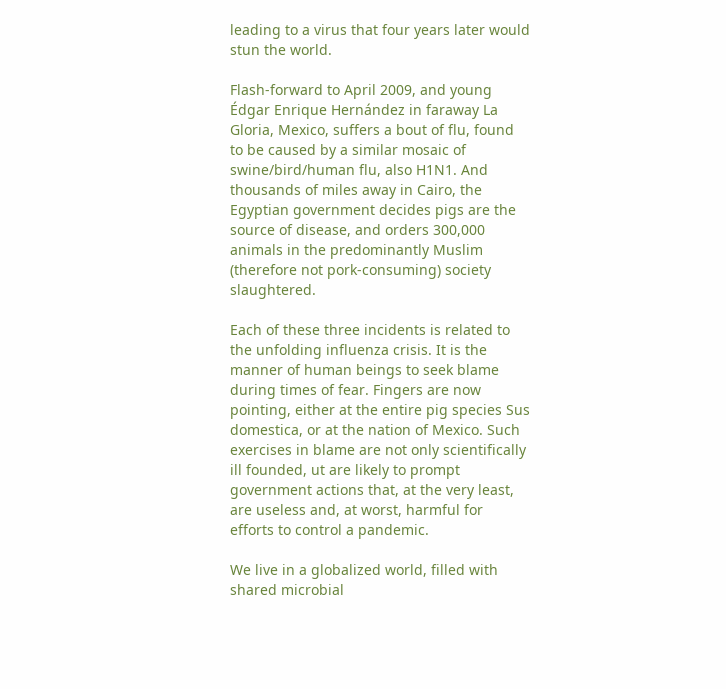leading to a virus that four years later would stun the world.

Flash-forward to April 2009, and young Édgar Enrique Hernández in faraway La Gloria, Mexico, suffers a bout of flu, found to be caused by a similar mosaic of swine/bird/human flu, also H1N1. And thousands of miles away in Cairo, the Egyptian government decides pigs are the source of disease, and orders 300,000 animals in the predominantly Muslim (therefore not pork-consuming) society slaughtered.

Each of these three incidents is related to the unfolding influenza crisis. It is the manner of human beings to seek blame during times of fear. Fingers are now pointing, either at the entire pig species Sus domestica, or at the nation of Mexico. Such exercises in blame are not only scientifically ill founded, ut are likely to prompt government actions that, at the very least, are useless and, at worst, harmful for efforts to control a pandemic.

We live in a globalized world, filled with shared microbial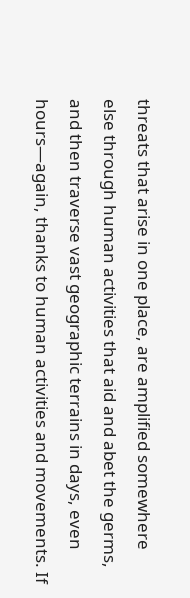threats that arise in one place, are amplified somewhere else through human activities that aid and abet the germs, and then traverse vast geographic terrains in days, even hours—again, thanks to human activities and movements. If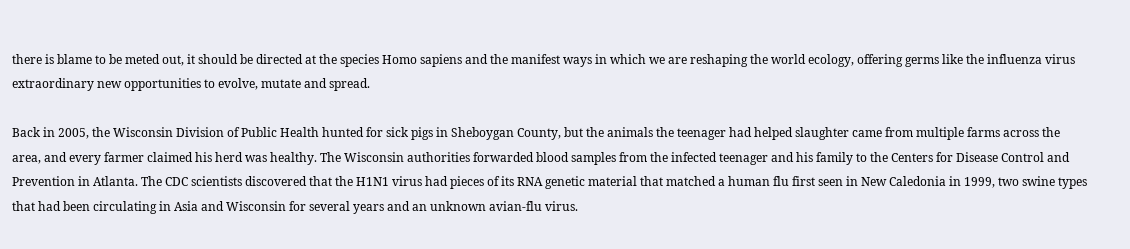there is blame to be meted out, it should be directed at the species Homo sapiens and the manifest ways in which we are reshaping the world ecology, offering germs like the influenza virus extraordinary new opportunities to evolve, mutate and spread.

Back in 2005, the Wisconsin Division of Public Health hunted for sick pigs in Sheboygan County, but the animals the teenager had helped slaughter came from multiple farms across the area, and every farmer claimed his herd was healthy. The Wisconsin authorities forwarded blood samples from the infected teenager and his family to the Centers for Disease Control and Prevention in Atlanta. The CDC scientists discovered that the H1N1 virus had pieces of its RNA genetic material that matched a human flu first seen in New Caledonia in 1999, two swine types that had been circulating in Asia and Wisconsin for several years and an unknown avian-flu virus.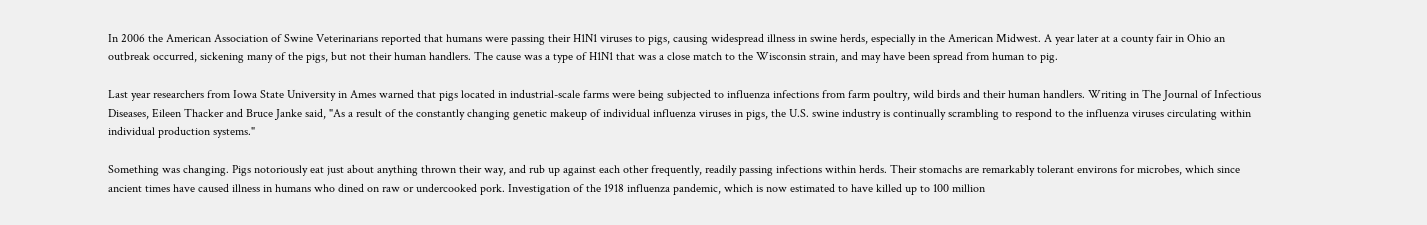In 2006 the American Association of Swine Veterinarians reported that humans were passing their H1N1 viruses to pigs, causing widespread illness in swine herds, especially in the American Midwest. A year later at a county fair in Ohio an outbreak occurred, sickening many of the pigs, but not their human handlers. The cause was a type of H1N1 that was a close match to the Wisconsin strain, and may have been spread from human to pig.

Last year researchers from Iowa State University in Ames warned that pigs located in industrial-scale farms were being subjected to influenza infections from farm poultry, wild birds and their human handlers. Writing in The Journal of Infectious Diseases, Eileen Thacker and Bruce Janke said, "As a result of the constantly changing genetic makeup of individual influenza viruses in pigs, the U.S. swine industry is continually scrambling to respond to the influenza viruses circulating within individual production systems."

Something was changing. Pigs notoriously eat just about anything thrown their way, and rub up against each other frequently, readily passing infections within herds. Their stomachs are remarkably tolerant environs for microbes, which since ancient times have caused illness in humans who dined on raw or undercooked pork. Investigation of the 1918 influenza pandemic, which is now estimated to have killed up to 100 million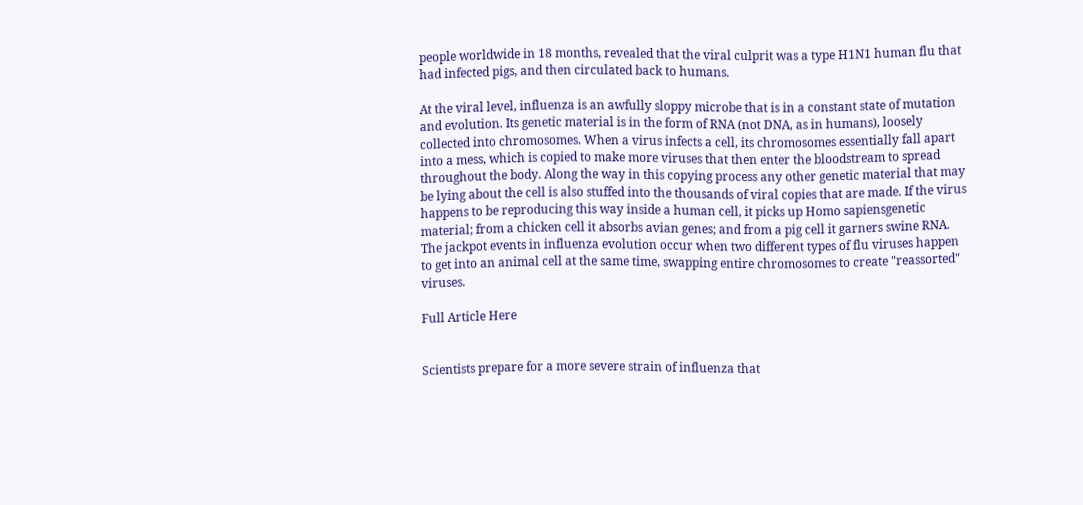people worldwide in 18 months, revealed that the viral culprit was a type H1N1 human flu that had infected pigs, and then circulated back to humans.

At the viral level, influenza is an awfully sloppy microbe that is in a constant state of mutation and evolution. Its genetic material is in the form of RNA (not DNA, as in humans), loosely collected into chromosomes. When a virus infects a cell, its chromosomes essentially fall apart into a mess, which is copied to make more viruses that then enter the bloodstream to spread throughout the body. Along the way in this copying process any other genetic material that may be lying about the cell is also stuffed into the thousands of viral copies that are made. If the virus happens to be reproducing this way inside a human cell, it picks up Homo sapiensgenetic material; from a chicken cell it absorbs avian genes; and from a pig cell it garners swine RNA. The jackpot events in influenza evolution occur when two different types of flu viruses happen to get into an animal cell at the same time, swapping entire chromosomes to create "reassorted" viruses.

Full Article Here


Scientists prepare for a more severe strain of influenza that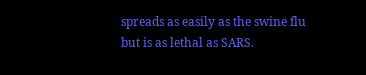spreads as easily as the swine flu but is as lethal as SARS.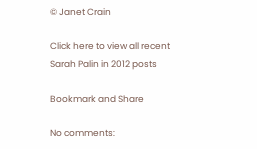© Janet Crain

Click here to view all recent Sarah Palin in 2012 posts

Bookmark and Share

No comments: